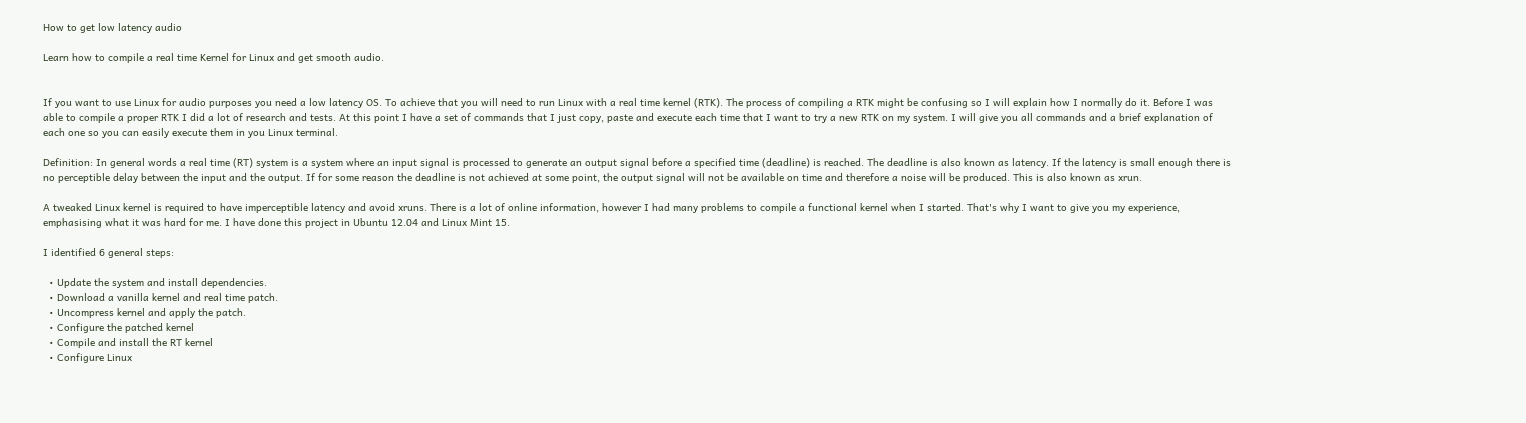How to get low latency audio

Learn how to compile a real time Kernel for Linux and get smooth audio.


If you want to use Linux for audio purposes you need a low latency OS. To achieve that you will need to run Linux with a real time kernel (RTK). The process of compiling a RTK might be confusing so I will explain how I normally do it. Before I was able to compile a proper RTK I did a lot of research and tests. At this point I have a set of commands that I just copy, paste and execute each time that I want to try a new RTK on my system. I will give you all commands and a brief explanation of each one so you can easily execute them in you Linux terminal.

Definition: In general words a real time (RT) system is a system where an input signal is processed to generate an output signal before a specified time (deadline) is reached. The deadline is also known as latency. If the latency is small enough there is no perceptible delay between the input and the output. If for some reason the deadline is not achieved at some point, the output signal will not be available on time and therefore a noise will be produced. This is also known as xrun.

A tweaked Linux kernel is required to have imperceptible latency and avoid xruns. There is a lot of online information, however I had many problems to compile a functional kernel when I started. That's why I want to give you my experience, emphasising what it was hard for me. I have done this project in Ubuntu 12.04 and Linux Mint 15.

I identified 6 general steps:

  • Update the system and install dependencies.
  • Download a vanilla kernel and real time patch.
  • Uncompress kernel and apply the patch.
  • Configure the patched kernel
  • Compile and install the RT kernel
  • Configure Linux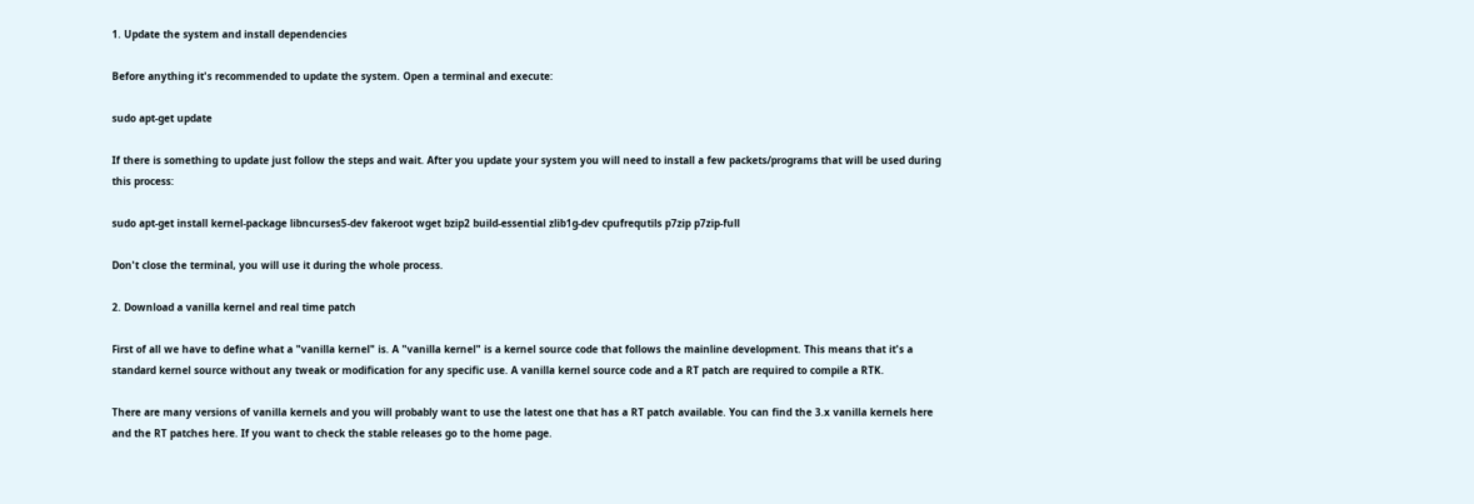1. Update the system and install dependencies

Before anything it's recommended to update the system. Open a terminal and execute:

sudo apt-get update

If there is something to update just follow the steps and wait. After you update your system you will need to install a few packets/programs that will be used during this process:

sudo apt-get install kernel-package libncurses5-dev fakeroot wget bzip2 build-essential zlib1g-dev cpufrequtils p7zip p7zip-full

Don't close the terminal, you will use it during the whole process.

2. Download a vanilla kernel and real time patch

First of all we have to define what a "vanilla kernel" is. A "vanilla kernel" is a kernel source code that follows the mainline development. This means that it's a standard kernel source without any tweak or modification for any specific use. A vanilla kernel source code and a RT patch are required to compile a RTK.

There are many versions of vanilla kernels and you will probably want to use the latest one that has a RT patch available. You can find the 3.x vanilla kernels here and the RT patches here. If you want to check the stable releases go to the home page.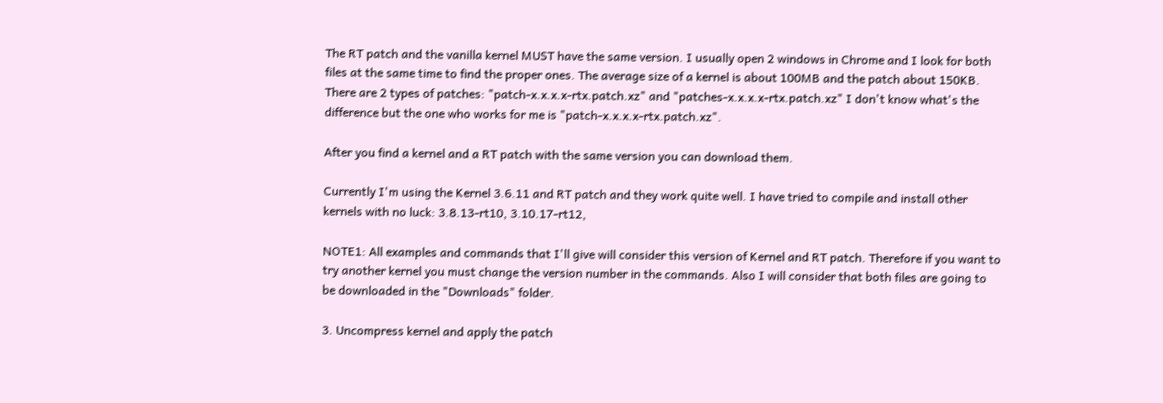The RT patch and the vanilla kernel MUST have the same version. I usually open 2 windows in Chrome and I look for both files at the same time to find the proper ones. The average size of a kernel is about 100MB and the patch about 150KB. There are 2 types of patches: "patch-x.x.x.x-rtx.patch.xz" and "patches-x.x.x.x-rtx.patch.xz" I don't know what's the difference but the one who works for me is "patch-x.x.x.x-rtx.patch.xz".

After you find a kernel and a RT patch with the same version you can download them.

Currently I'm using the Kernel 3.6.11 and RT patch and they work quite well. I have tried to compile and install other kernels with no luck: 3.8.13-rt10, 3.10.17-rt12,

NOTE1: All examples and commands that I'll give will consider this version of Kernel and RT patch. Therefore if you want to try another kernel you must change the version number in the commands. Also I will consider that both files are going to be downloaded in the "Downloads" folder.

3. Uncompress kernel and apply the patch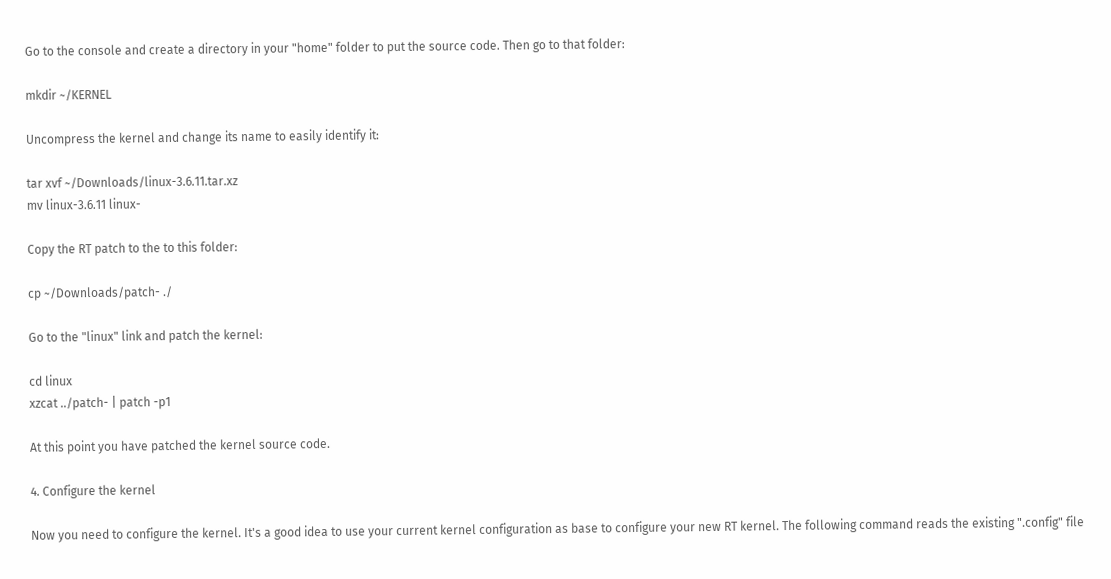Go to the console and create a directory in your "home" folder to put the source code. Then go to that folder:

mkdir ~/KERNEL

Uncompress the kernel and change its name to easily identify it:

tar xvf ~/Downloads/linux-3.6.11.tar.xz
mv linux-3.6.11 linux-

Copy the RT patch to the to this folder:

cp ~/Downloads/patch- ./

Go to the "linux" link and patch the kernel:

cd linux
xzcat ../patch- | patch -p1

At this point you have patched the kernel source code.

4. Configure the kernel

Now you need to configure the kernel. It's a good idea to use your current kernel configuration as base to configure your new RT kernel. The following command reads the existing ".config" file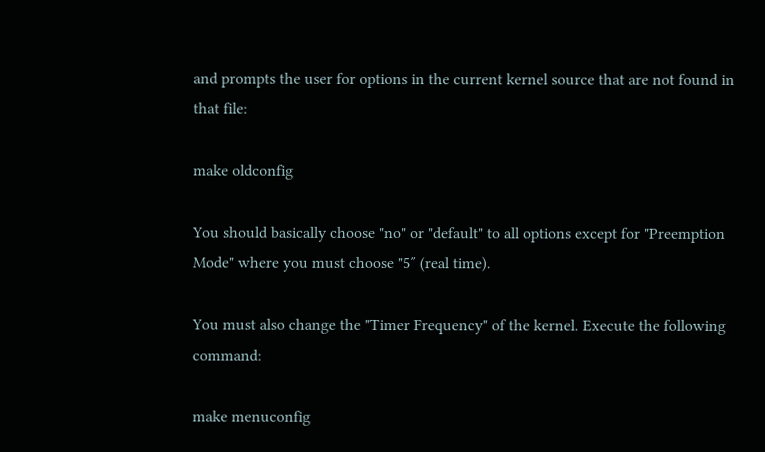and prompts the user for options in the current kernel source that are not found in that file:

make oldconfig

You should basically choose "no" or "default" to all options except for "Preemption Mode" where you must choose "5″ (real time).

You must also change the "Timer Frequency" of the kernel. Execute the following command:

make menuconfig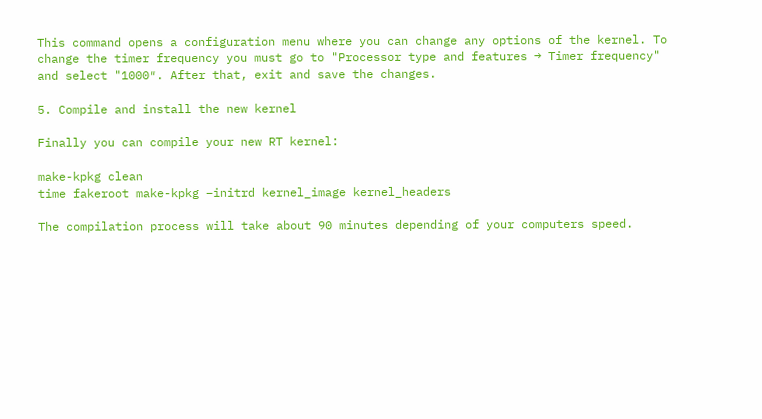This command opens a configuration menu where you can change any options of the kernel. To change the timer frequency you must go to "Processor type and features → Timer frequency" and select "1000″. After that, exit and save the changes.

5. Compile and install the new kernel

Finally you can compile your new RT kernel:

make-kpkg clean
time fakeroot make-kpkg –initrd kernel_image kernel_headers

The compilation process will take about 90 minutes depending of your computers speed.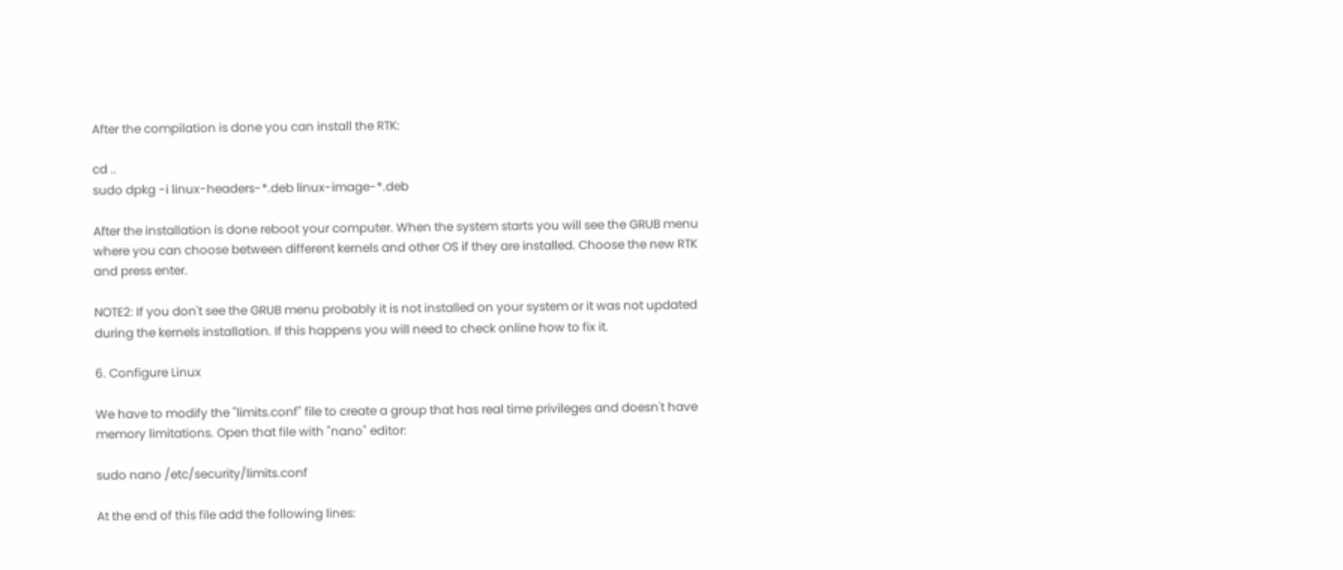After the compilation is done you can install the RTK:

cd ..
sudo dpkg -i linux-headers-*.deb linux-image-*.deb

After the installation is done reboot your computer. When the system starts you will see the GRUB menu where you can choose between different kernels and other OS if they are installed. Choose the new RTK and press enter.

NOTE2: If you don't see the GRUB menu probably it is not installed on your system or it was not updated during the kernels installation. If this happens you will need to check online how to fix it.

6. Configure Linux

We have to modify the "limits.conf" file to create a group that has real time privileges and doesn't have memory limitations. Open that file with "nano" editor:

sudo nano /etc/security/limits.conf

At the end of this file add the following lines: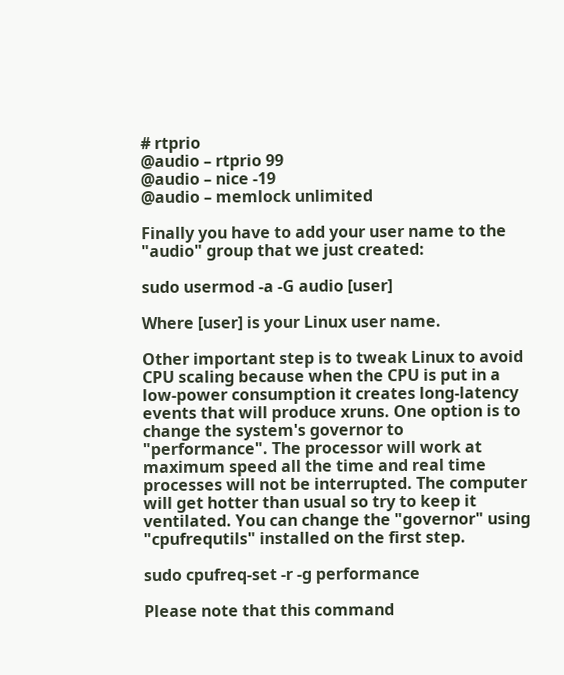# rtprio
@audio – rtprio 99
@audio – nice -19
@audio – memlock unlimited

Finally you have to add your user name to the "audio" group that we just created:

sudo usermod -a -G audio [user]

Where [user] is your Linux user name.

Other important step is to tweak Linux to avoid CPU scaling because when the CPU is put in a low-power consumption it creates long-latency events that will produce xruns. One option is to change the system's governor to "performance". The processor will work at maximum speed all the time and real time processes will not be interrupted. The computer will get hotter than usual so try to keep it ventilated. You can change the "governor" using "cpufrequtils" installed on the first step.

sudo cpufreq-set -r -g performance

Please note that this command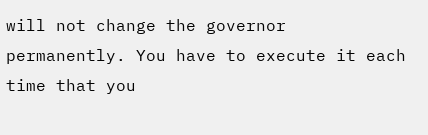will not change the governor permanently. You have to execute it each time that you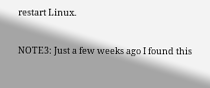restart Linux.

NOTE3: Just a few weeks ago I found this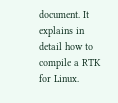document. It explains in detail how to compile a RTK for Linux.